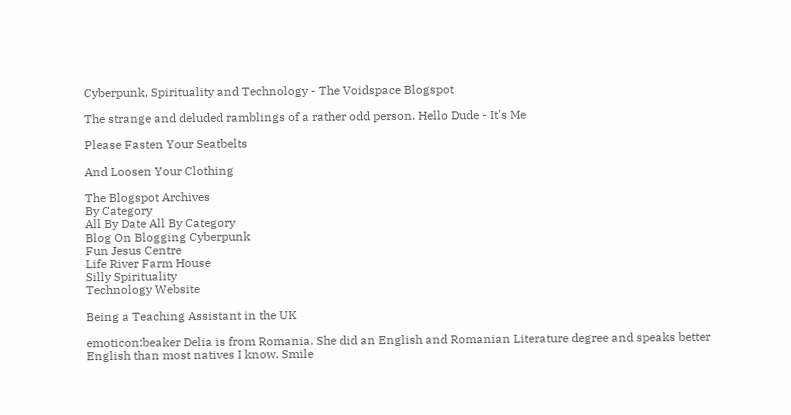Cyberpunk, Spirituality and Technology - The Voidspace Blogspot

The strange and deluded ramblings of a rather odd person. Hello Dude - It's Me

Please Fasten Your Seatbelts

And Loosen Your Clothing

The Blogspot Archives
By Category
All By Date All By Category
Blog On Blogging Cyberpunk
Fun Jesus Centre
Life River Farm House
Silly Spirituality
Technology Website

Being a Teaching Assistant in the UK

emoticon:beaker Delia is from Romania. She did an English and Romanian Literature degree and speaks better English than most natives I know. Smile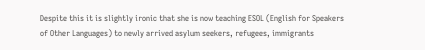Despite this it is slightly ironic that she is now teaching ESOL (English for Speakers of Other Languages) to newly arrived asylum seekers, refugees, immigrants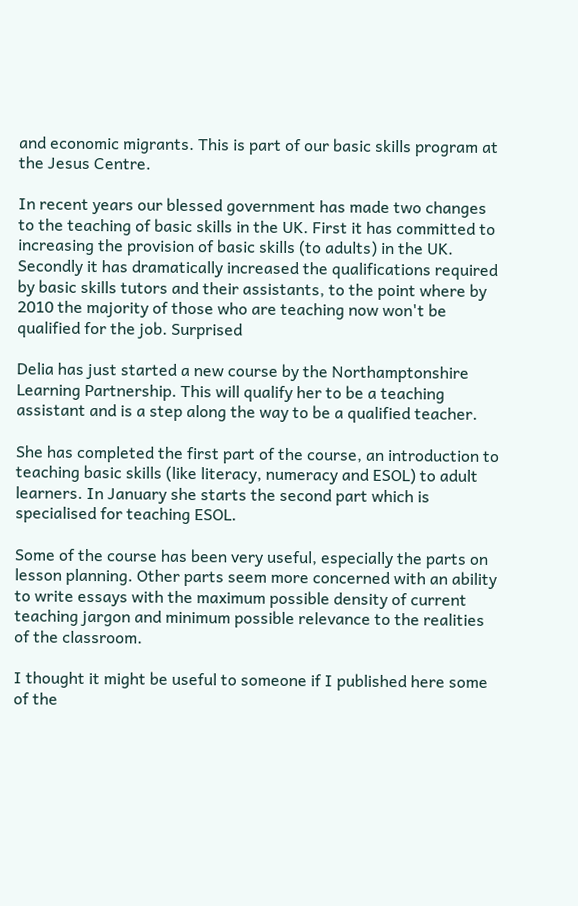and economic migrants. This is part of our basic skills program at the Jesus Centre.

In recent years our blessed government has made two changes to the teaching of basic skills in the UK. First it has committed to increasing the provision of basic skills (to adults) in the UK. Secondly it has dramatically increased the qualifications required by basic skills tutors and their assistants, to the point where by 2010 the majority of those who are teaching now won't be qualified for the job. Surprised

Delia has just started a new course by the Northamptonshire Learning Partnership. This will qualify her to be a teaching assistant and is a step along the way to be a qualified teacher.

She has completed the first part of the course, an introduction to teaching basic skills (like literacy, numeracy and ESOL) to adult learners. In January she starts the second part which is specialised for teaching ESOL.

Some of the course has been very useful, especially the parts on lesson planning. Other parts seem more concerned with an ability to write essays with the maximum possible density of current teaching jargon and minimum possible relevance to the realities of the classroom.

I thought it might be useful to someone if I published here some of the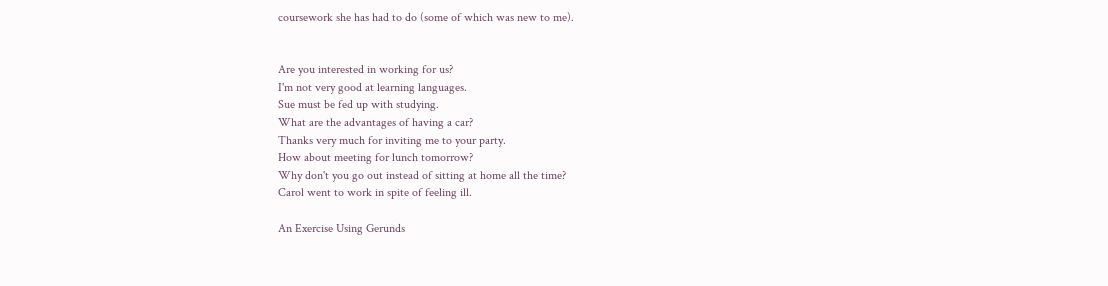coursework she has had to do (some of which was new to me).


Are you interested in working for us?
I'm not very good at learning languages.
Sue must be fed up with studying.
What are the advantages of having a car?
Thanks very much for inviting me to your party.
How about meeting for lunch tomorrow?
Why don't you go out instead of sitting at home all the time?
Carol went to work in spite of feeling ill.

An Exercise Using Gerunds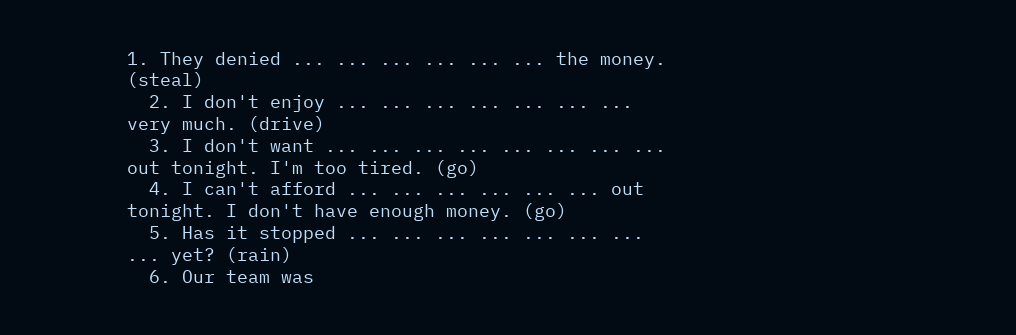1. They denied ... ... ... ... ... ... the money. (steal)
  2. I don't enjoy ... ... ... ... ... ... ... very much. (drive)
  3. I don't want ... ... ... ... ... ... ... ... out tonight. I'm too tired. (go)
  4. I can't afford ... ... ... ... ... ... out tonight. I don't have enough money. (go)
  5. Has it stopped ... ... ... ... ... ... ... ... yet? (rain)
  6. Our team was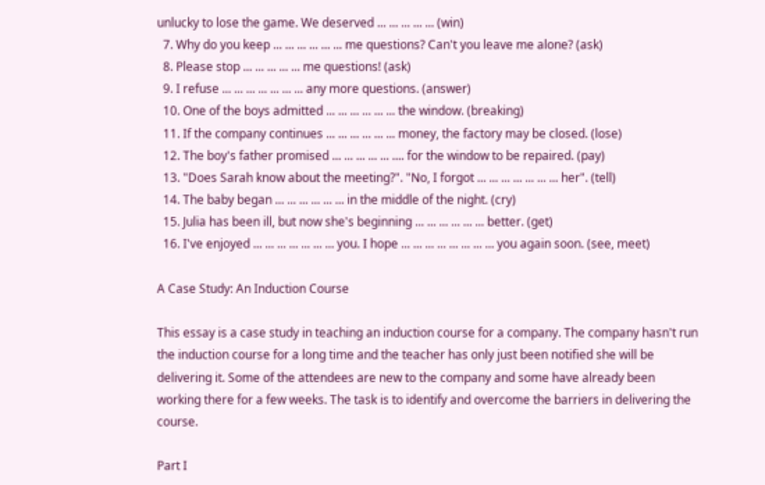unlucky to lose the game. We deserved ... ... ... ... ... (win)
  7. Why do you keep ... ... ... ... ... ... me questions? Can't you leave me alone? (ask)
  8. Please stop ... ... ... ... ... me questions! (ask)
  9. I refuse ... ... ... ... ... ... ... any more questions. (answer)
  10. One of the boys admitted ... ... ... ... ... ... the window. (breaking)
  11. If the company continues ... ... ... ... ... ... money, the factory may be closed. (lose)
  12. The boy's father promised ... ... ... ... ... .... for the window to be repaired. (pay)
  13. "Does Sarah know about the meeting?". "No, I forgot ... ... ... ... ... ... ... her". (tell)
  14. The baby began ... ... ... ... ... ... in the middle of the night. (cry)
  15. Julia has been ill, but now she's beginning ... ... ... ... ... ... better. (get)
  16. I've enjoyed ... ... ... ... ... ... ... you. I hope ... ... ... ... ... ... ... ... you again soon. (see, meet)

A Case Study: An Induction Course

This essay is a case study in teaching an induction course for a company. The company hasn't run the induction course for a long time and the teacher has only just been notified she will be delivering it. Some of the attendees are new to the company and some have already been working there for a few weeks. The task is to identify and overcome the barriers in delivering the course.

Part I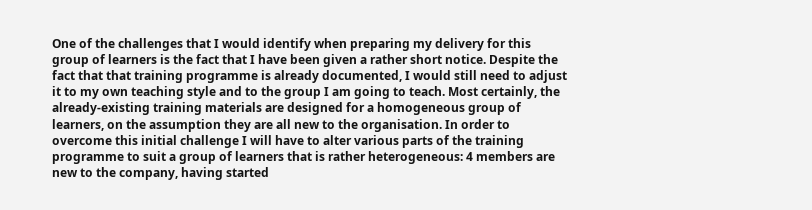One of the challenges that I would identify when preparing my delivery for this group of learners is the fact that I have been given a rather short notice. Despite the fact that that training programme is already documented, I would still need to adjust it to my own teaching style and to the group I am going to teach. Most certainly, the already-existing training materials are designed for a homogeneous group of learners, on the assumption they are all new to the organisation. In order to overcome this initial challenge I will have to alter various parts of the training programme to suit a group of learners that is rather heterogeneous: 4 members are new to the company, having started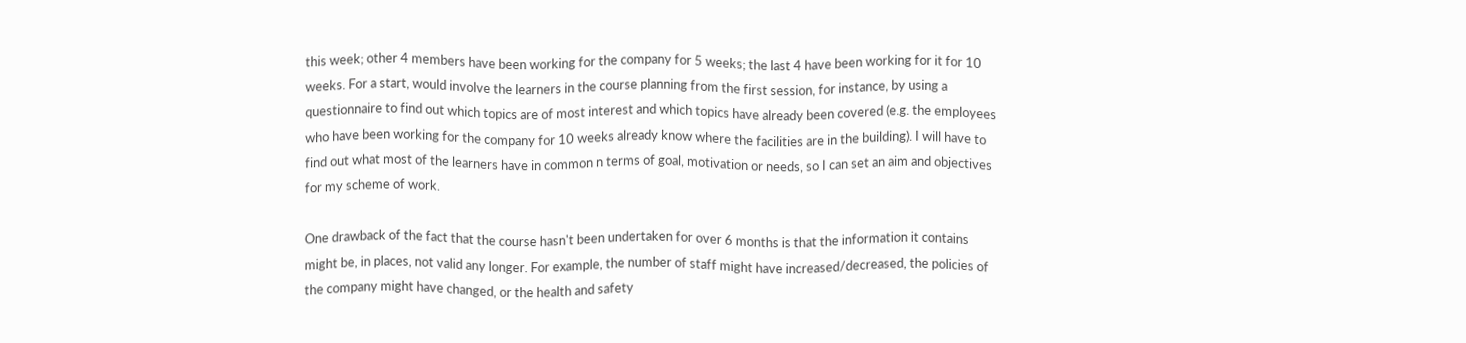this week; other 4 members have been working for the company for 5 weeks; the last 4 have been working for it for 10 weeks. For a start, would involve the learners in the course planning from the first session, for instance, by using a questionnaire to find out which topics are of most interest and which topics have already been covered (e.g. the employees who have been working for the company for 10 weeks already know where the facilities are in the building). I will have to find out what most of the learners have in common n terms of goal, motivation or needs, so I can set an aim and objectives for my scheme of work.

One drawback of the fact that the course hasn't been undertaken for over 6 months is that the information it contains might be, in places, not valid any longer. For example, the number of staff might have increased/decreased, the policies of the company might have changed, or the health and safety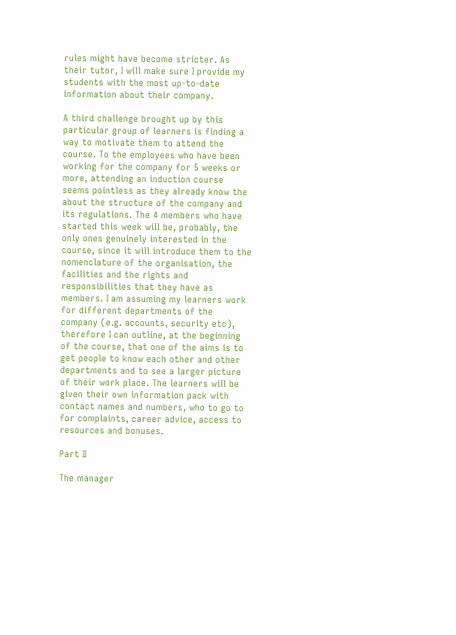rules might have become stricter. As their tutor, I will make sure I provide my students with the most up-to-date information about their company.

A third challenge brought up by this particular group of learners is finding a way to motivate them to attend the course. To the employees who have been working for the company for 5 weeks or more, attending an induction course seems pointless as they already know the about the structure of the company and its regulations. The 4 members who have started this week will be, probably, the only ones genuinely interested in the course, since it will introduce them to the nomenclature of the organisation, the facilities and the rights and responsibilities that they have as members. I am assuming my learners work for different departments of the company (e.g. accounts, security etc), therefore I can outline, at the beginning of the course, that one of the aims is to get people to know each other and other departments and to see a larger picture of their work place. The learners will be given their own information pack with contact names and numbers, who to go to for complaints, career advice, access to resources and bonuses.

Part II

The manager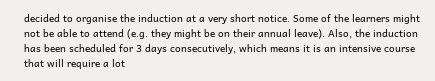decided to organise the induction at a very short notice. Some of the learners might not be able to attend (e.g. they might be on their annual leave). Also, the induction has been scheduled for 3 days consecutively, which means it is an intensive course that will require a lot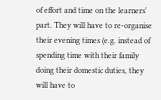of effort and time on the learners' part. They will have to re-organise their evening times (e.g. instead of spending time with their family doing their domestic duties, they will have to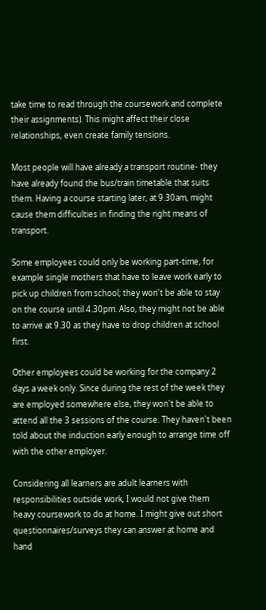take time to read through the coursework and complete their assignments). This might affect their close relationships, even create family tensions.

Most people will have already a transport routine- they have already found the bus/train timetable that suits them. Having a course starting later, at 9.30am, might cause them difficulties in finding the right means of transport.

Some employees could only be working part-time, for example single mothers that have to leave work early to pick up children from school; they won't be able to stay on the course until 4.30pm. Also, they might not be able to arrive at 9.30 as they have to drop children at school first.

Other employees could be working for the company 2 days a week only. Since during the rest of the week they are employed somewhere else, they won't be able to attend all the 3 sessions of the course. They haven't been told about the induction early enough to arrange time off with the other employer.

Considering all learners are adult learners with responsibilities outside work, I would not give them heavy coursework to do at home. I might give out short questionnaires/surveys they can answer at home and hand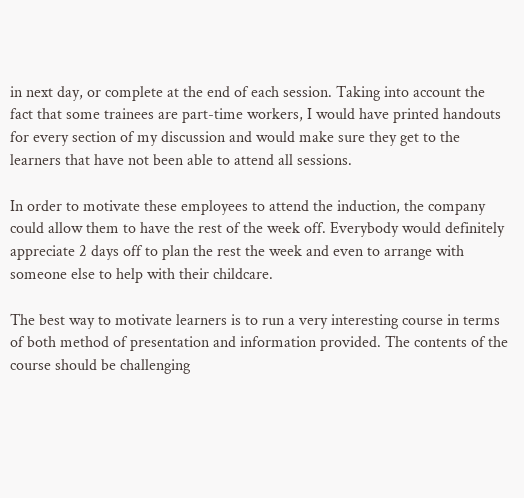in next day, or complete at the end of each session. Taking into account the fact that some trainees are part-time workers, I would have printed handouts for every section of my discussion and would make sure they get to the learners that have not been able to attend all sessions.

In order to motivate these employees to attend the induction, the company could allow them to have the rest of the week off. Everybody would definitely appreciate 2 days off to plan the rest the week and even to arrange with someone else to help with their childcare.

The best way to motivate learners is to run a very interesting course in terms of both method of presentation and information provided. The contents of the course should be challenging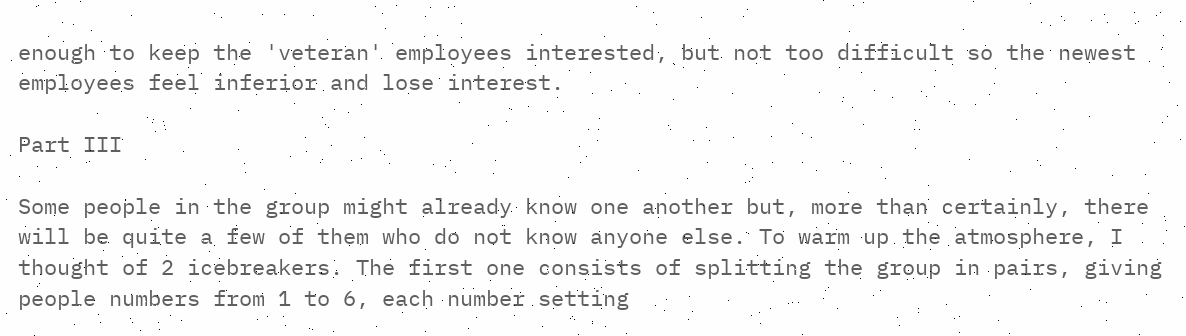enough to keep the 'veteran' employees interested, but not too difficult so the newest employees feel inferior and lose interest.

Part III

Some people in the group might already know one another but, more than certainly, there will be quite a few of them who do not know anyone else. To warm up the atmosphere, I thought of 2 icebreakers. The first one consists of splitting the group in pairs, giving people numbers from 1 to 6, each number setting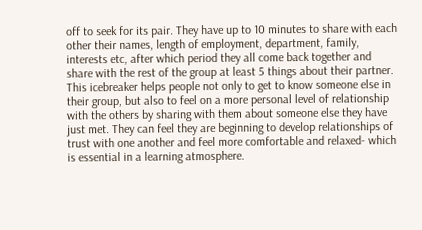off to seek for its pair. They have up to 10 minutes to share with each other their names, length of employment, department, family, interests etc, after which period they all come back together and share with the rest of the group at least 5 things about their partner. This icebreaker helps people not only to get to know someone else in their group, but also to feel on a more personal level of relationship with the others by sharing with them about someone else they have just met. They can feel they are beginning to develop relationships of trust with one another and feel more comfortable and relaxed- which is essential in a learning atmosphere.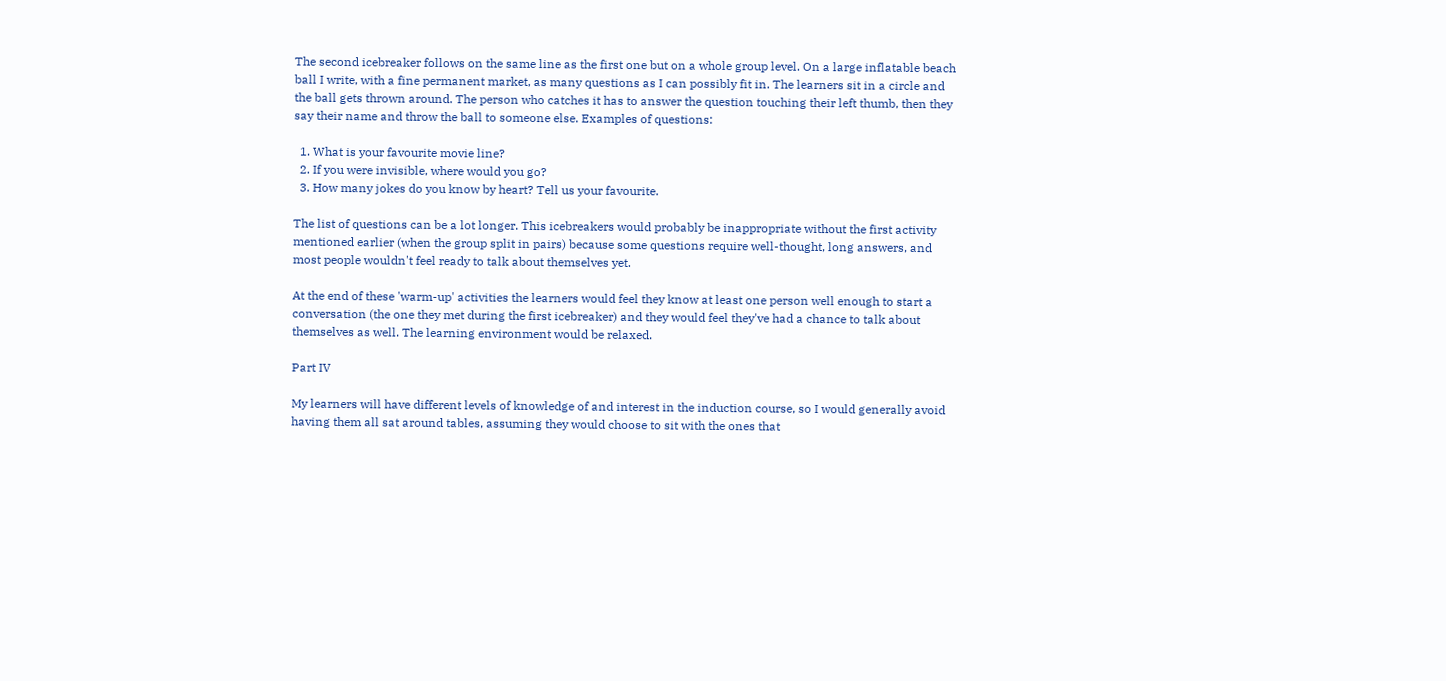The second icebreaker follows on the same line as the first one but on a whole group level. On a large inflatable beach ball I write, with a fine permanent market, as many questions as I can possibly fit in. The learners sit in a circle and the ball gets thrown around. The person who catches it has to answer the question touching their left thumb, then they say their name and throw the ball to someone else. Examples of questions:

  1. What is your favourite movie line?
  2. If you were invisible, where would you go?
  3. How many jokes do you know by heart? Tell us your favourite.

The list of questions can be a lot longer. This icebreakers would probably be inappropriate without the first activity mentioned earlier (when the group split in pairs) because some questions require well-thought, long answers, and most people wouldn't feel ready to talk about themselves yet.

At the end of these 'warm-up' activities the learners would feel they know at least one person well enough to start a conversation (the one they met during the first icebreaker) and they would feel they've had a chance to talk about themselves as well. The learning environment would be relaxed.

Part IV

My learners will have different levels of knowledge of and interest in the induction course, so I would generally avoid having them all sat around tables, assuming they would choose to sit with the ones that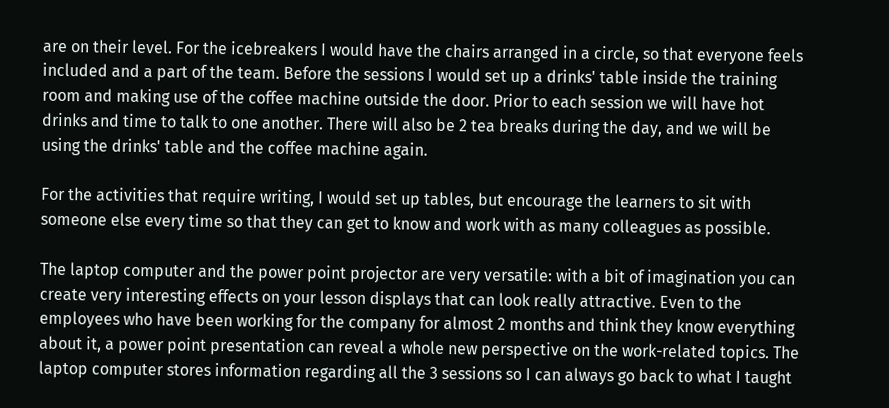are on their level. For the icebreakers I would have the chairs arranged in a circle, so that everyone feels included and a part of the team. Before the sessions I would set up a drinks' table inside the training room and making use of the coffee machine outside the door. Prior to each session we will have hot drinks and time to talk to one another. There will also be 2 tea breaks during the day, and we will be using the drinks' table and the coffee machine again.

For the activities that require writing, I would set up tables, but encourage the learners to sit with someone else every time so that they can get to know and work with as many colleagues as possible.

The laptop computer and the power point projector are very versatile: with a bit of imagination you can create very interesting effects on your lesson displays that can look really attractive. Even to the employees who have been working for the company for almost 2 months and think they know everything about it, a power point presentation can reveal a whole new perspective on the work-related topics. The laptop computer stores information regarding all the 3 sessions so I can always go back to what I taught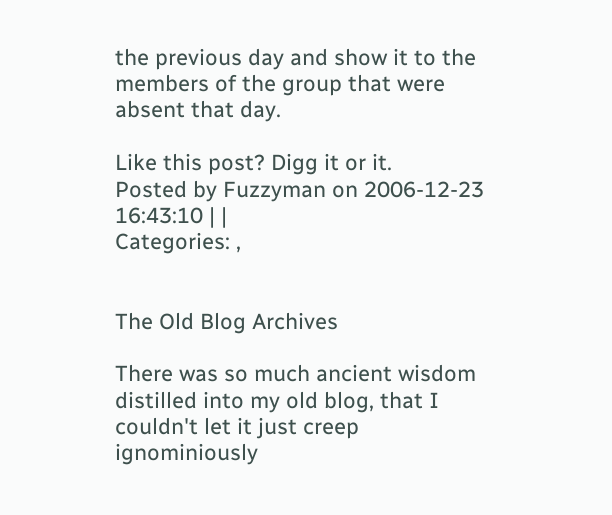the previous day and show it to the members of the group that were absent that day.

Like this post? Digg it or it.
Posted by Fuzzyman on 2006-12-23 16:43:10 | |
Categories: ,


The Old Blog Archives

There was so much ancient wisdom distilled into my old blog, that I couldn't let it just creep ignominiously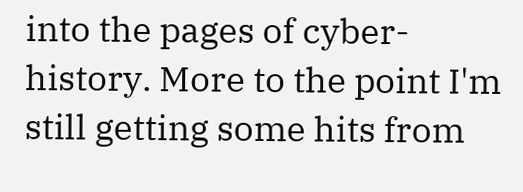into the pages of cyber-history. More to the point I'm still getting some hits from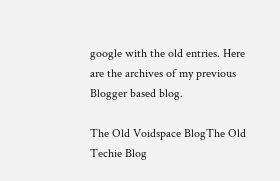google with the old entries. Here are the archives of my previous Blogger based blog.

The Old Voidspace BlogThe Old Techie Blog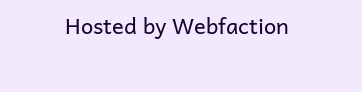Hosted by Webfaction